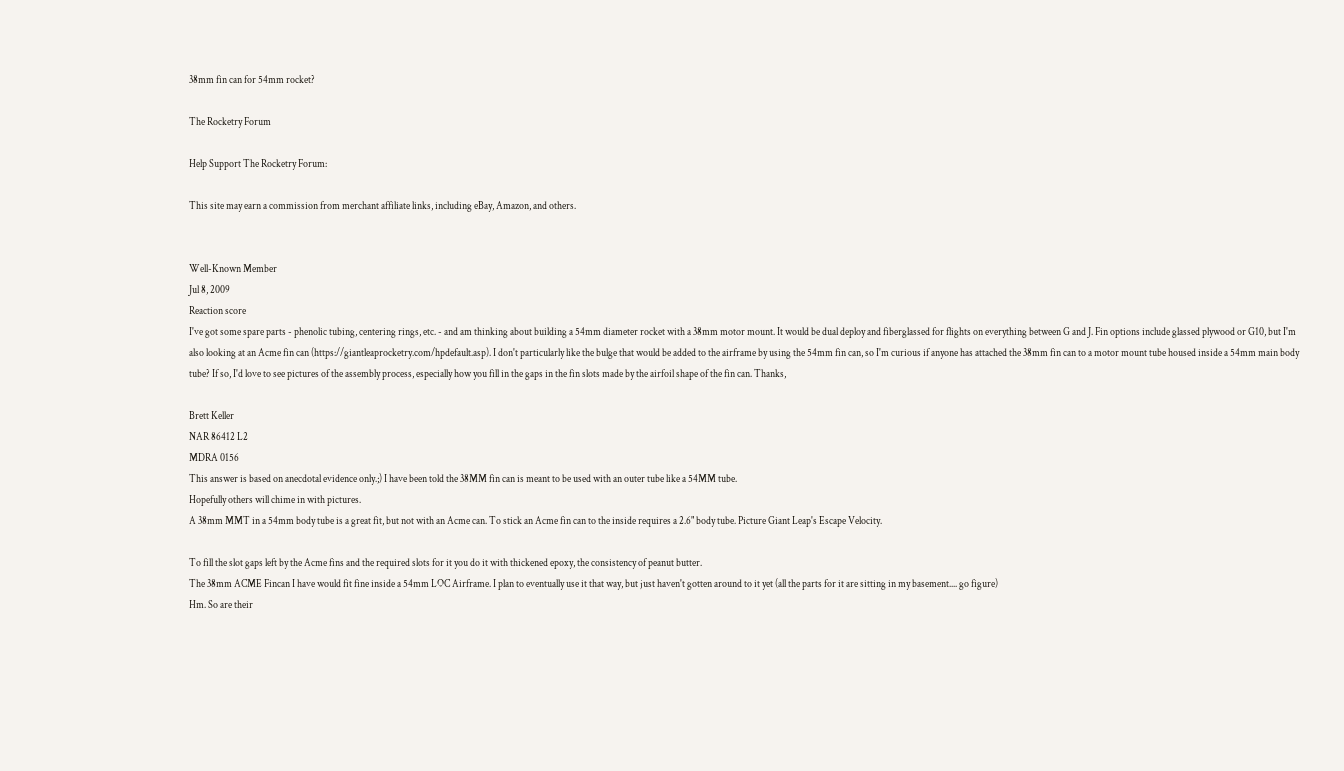38mm fin can for 54mm rocket?

The Rocketry Forum

Help Support The Rocketry Forum:

This site may earn a commission from merchant affiliate links, including eBay, Amazon, and others.


Well-Known Member
Jul 8, 2009
Reaction score
I've got some spare parts - phenolic tubing, centering rings, etc. - and am thinking about building a 54mm diameter rocket with a 38mm motor mount. It would be dual deploy and fiberglassed for flights on everything between G and J. Fin options include glassed plywood or G10, but I'm also looking at an Acme fin can (https://giantleaprocketry.com/hpdefault.asp). I don't particularly like the bulge that would be added to the airframe by using the 54mm fin can, so I'm curious if anyone has attached the 38mm fin can to a motor mount tube housed inside a 54mm main body tube? If so, I'd love to see pictures of the assembly process, especially how you fill in the gaps in the fin slots made by the airfoil shape of the fin can. Thanks,

Brett Keller
NAR 86412 L2
MDRA 0156
This answer is based on anecdotal evidence only.;) I have been told the 38MM fin can is meant to be used with an outer tube like a 54MM tube.
Hopefully others will chime in with pictures.
A 38mm MMT in a 54mm body tube is a great fit, but not with an Acme can. To stick an Acme fin can to the inside requires a 2.6" body tube. Picture Giant Leap's Escape Velocity.

To fill the slot gaps left by the Acme fins and the required slots for it you do it with thickened epoxy, the consistency of peanut butter.
The 38mm ACME Fincan I have would fit fine inside a 54mm LOC Airframe. I plan to eventually use it that way, but just haven't gotten around to it yet (all the parts for it are sitting in my basement.... go figure)
Hm. So are their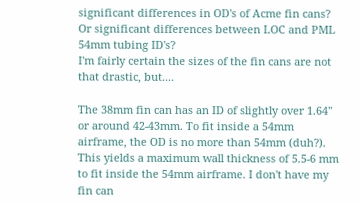significant differences in OD's of Acme fin cans? Or significant differences between LOC and PML 54mm tubing ID's?
I'm fairly certain the sizes of the fin cans are not that drastic, but....

The 38mm fin can has an ID of slightly over 1.64" or around 42-43mm. To fit inside a 54mm airframe, the OD is no more than 54mm (duh?). This yields a maximum wall thickness of 5.5-6 mm to fit inside the 54mm airframe. I don't have my fin can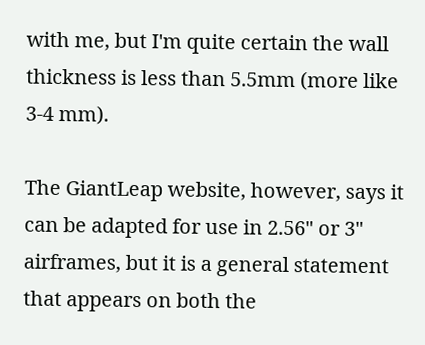with me, but I'm quite certain the wall thickness is less than 5.5mm (more like 3-4 mm).

The GiantLeap website, however, says it can be adapted for use in 2.56" or 3" airframes, but it is a general statement that appears on both the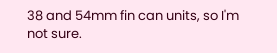38 and 54mm fin can units, so I'm not sure.